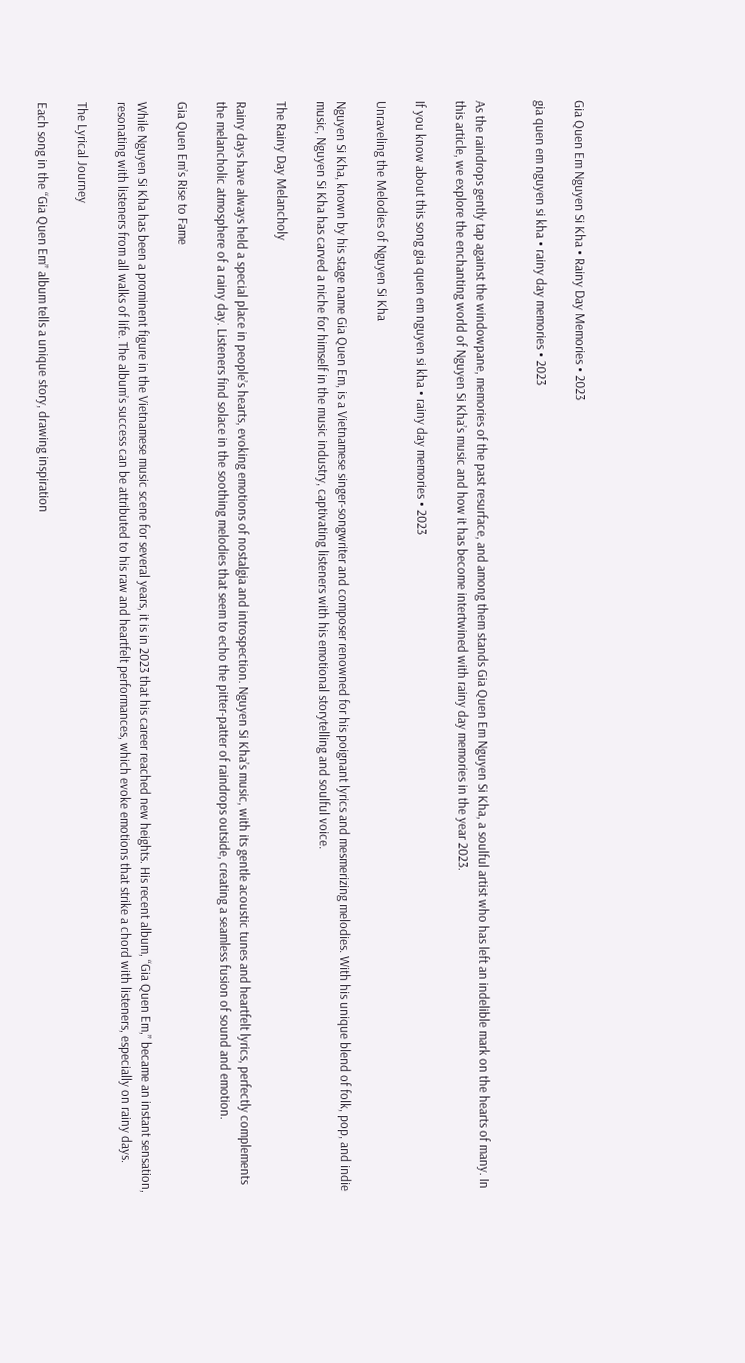Gia Quen Em Nguyen Si Kha • Rainy Day Memories • 2023

gia quen em nguyen si kha • rainy day memories • 2023


As the raindrops gently tap against the windowpane, memories of the past resurface, and among them stands Gia Quen Em Nguyen Si Kha, a soulful artist who has left an indelible mark on the hearts of many. In this article, we explore the enchanting world of Nguyen Si Kha’s music and how it has become intertwined with rainy day memories in the year 2023.

If you know about this song gia quen em nguyen si kha • rainy day memories • 2023

Unraveling the Melodies of Nguyen Si Kha

Nguyen Si Kha, known by his stage name Gia Quen Em, is a Vietnamese singer-songwriter and composer renowned for his poignant lyrics and mesmerizing melodies. With his unique blend of folk, pop, and indie music, Nguyen Si Kha has carved a niche for himself in the music industry, captivating listeners with his emotional storytelling and soulful voice.

The Rainy Day Melancholy

Rainy days have always held a special place in people’s hearts, evoking emotions of nostalgia and introspection. Nguyen Si Kha’s music, with its gentle acoustic tunes and heartfelt lyrics, perfectly complements the melancholic atmosphere of a rainy day. Listeners find solace in the soothing melodies that seem to echo the pitter-patter of raindrops outside, creating a seamless fusion of sound and emotion.

Gia Quen Em’s Rise to Fame

While Nguyen Si Kha has been a prominent figure in the Vietnamese music scene for several years, it is in 2023 that his career reached new heights. His recent album, “Gia Quen Em,” became an instant sensation, resonating with listeners from all walks of life. The album’s success can be attributed to his raw and heartfelt performances, which evoke emotions that strike a chord with listeners, especially on rainy days.

The Lyrical Journey

Each song in the “Gia Quen Em” album tells a unique story, drawing inspiration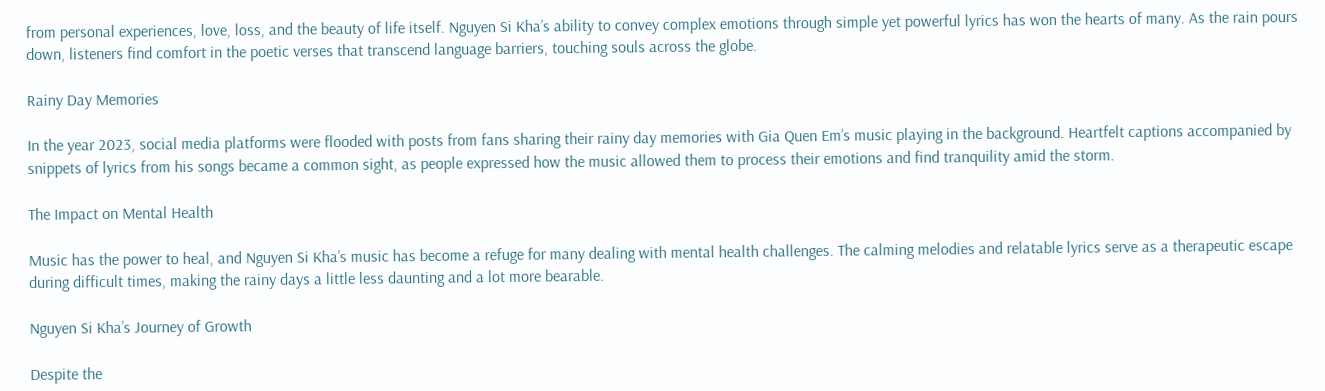from personal experiences, love, loss, and the beauty of life itself. Nguyen Si Kha’s ability to convey complex emotions through simple yet powerful lyrics has won the hearts of many. As the rain pours down, listeners find comfort in the poetic verses that transcend language barriers, touching souls across the globe.

Rainy Day Memories

In the year 2023, social media platforms were flooded with posts from fans sharing their rainy day memories with Gia Quen Em’s music playing in the background. Heartfelt captions accompanied by snippets of lyrics from his songs became a common sight, as people expressed how the music allowed them to process their emotions and find tranquility amid the storm.

The Impact on Mental Health

Music has the power to heal, and Nguyen Si Kha’s music has become a refuge for many dealing with mental health challenges. The calming melodies and relatable lyrics serve as a therapeutic escape during difficult times, making the rainy days a little less daunting and a lot more bearable.

Nguyen Si Kha’s Journey of Growth

Despite the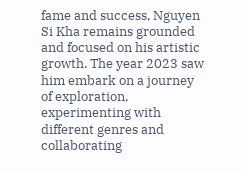fame and success, Nguyen Si Kha remains grounded and focused on his artistic growth. The year 2023 saw him embark on a journey of exploration, experimenting with different genres and collaborating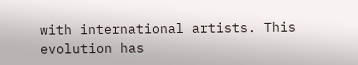with international artists. This evolution has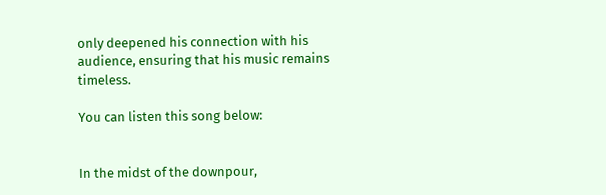only deepened his connection with his audience, ensuring that his music remains timeless.

You can listen this song below:


In the midst of the downpour,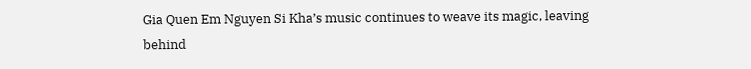Gia Quen Em Nguyen Si Kha’s music continues to weave its magic, leaving behind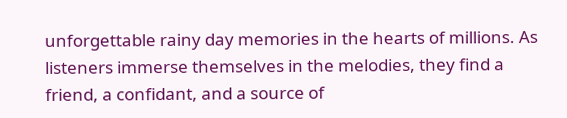unforgettable rainy day memories in the hearts of millions. As listeners immerse themselves in the melodies, they find a friend, a confidant, and a source of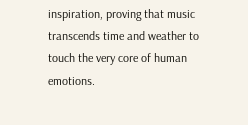inspiration, proving that music transcends time and weather to touch the very core of human emotions.